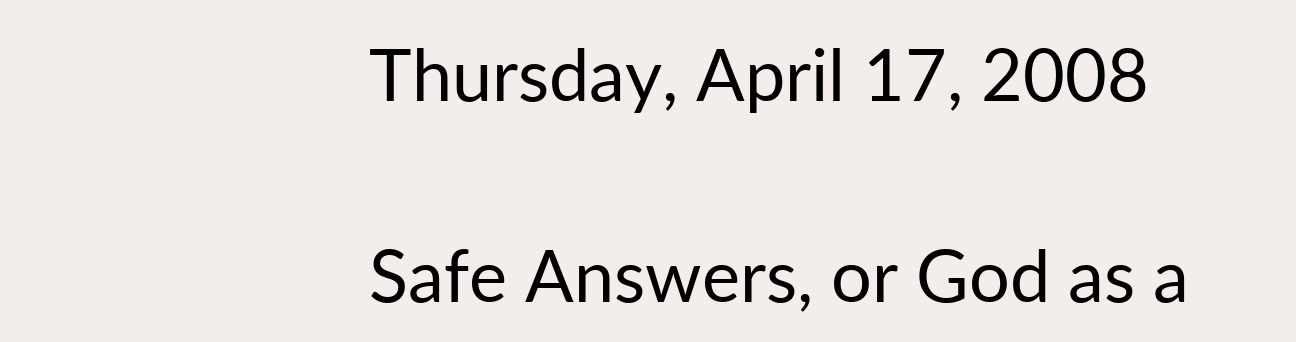Thursday, April 17, 2008

Safe Answers, or God as a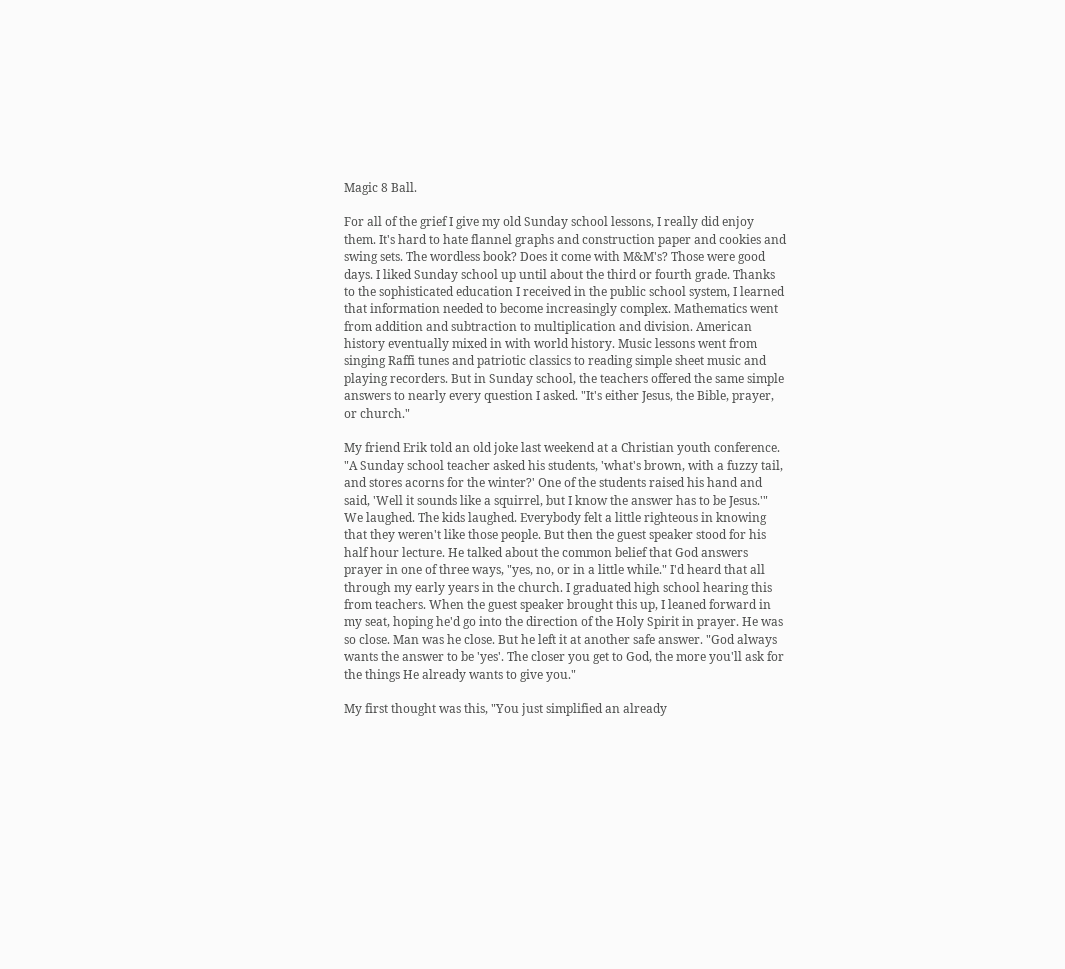Magic 8 Ball.

For all of the grief I give my old Sunday school lessons, I really did enjoy them. It's hard to hate flannel graphs and construction paper and cookies and swing sets. The wordless book? Does it come with M&M's? Those were good days. I liked Sunday school up until about the third or fourth grade. Thanks to the sophisticated education I received in the public school system, I learned that information needed to become increasingly complex. Mathematics went from addition and subtraction to multiplication and division. American history eventually mixed in with world history. Music lessons went from singing Raffi tunes and patriotic classics to reading simple sheet music and playing recorders. But in Sunday school, the teachers offered the same simple answers to nearly every question I asked. "It's either Jesus, the Bible, prayer, or church."

My friend Erik told an old joke last weekend at a Christian youth conference. "A Sunday school teacher asked his students, 'what's brown, with a fuzzy tail, and stores acorns for the winter?' One of the students raised his hand and said, 'Well it sounds like a squirrel, but I know the answer has to be Jesus.'" We laughed. The kids laughed. Everybody felt a little righteous in knowing that they weren't like those people. But then the guest speaker stood for his half hour lecture. He talked about the common belief that God answers prayer in one of three ways, "yes, no, or in a little while." I'd heard that all through my early years in the church. I graduated high school hearing this from teachers. When the guest speaker brought this up, I leaned forward in my seat, hoping he'd go into the direction of the Holy Spirit in prayer. He was so close. Man was he close. But he left it at another safe answer. "God always wants the answer to be 'yes'. The closer you get to God, the more you'll ask for the things He already wants to give you."

My first thought was this, "You just simplified an already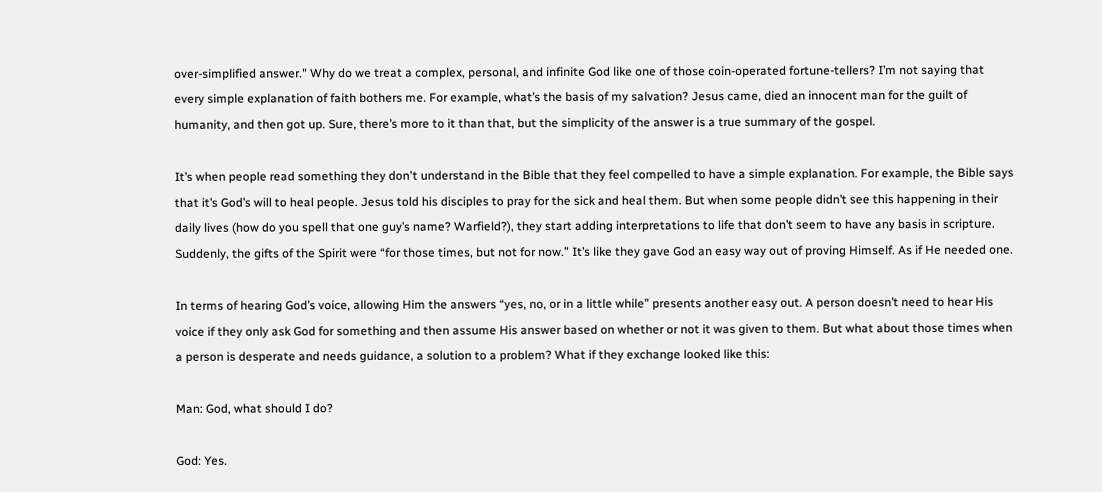over-simplified answer." Why do we treat a complex, personal, and infinite God like one of those coin-operated fortune-tellers? I’m not saying that every simple explanation of faith bothers me. For example, what’s the basis of my salvation? Jesus came, died an innocent man for the guilt of humanity, and then got up. Sure, there’s more to it than that, but the simplicity of the answer is a true summary of the gospel.

It’s when people read something they don't understand in the Bible that they feel compelled to have a simple explanation. For example, the Bible says that it’s God’s will to heal people. Jesus told his disciples to pray for the sick and heal them. But when some people didn’t see this happening in their daily lives (how do you spell that one guy’s name? Warfield?), they start adding interpretations to life that don’t seem to have any basis in scripture. Suddenly, the gifts of the Spirit were “for those times, but not for now.” It’s like they gave God an easy way out of proving Himself. As if He needed one.

In terms of hearing God’s voice, allowing Him the answers “yes, no, or in a little while” presents another easy out. A person doesn’t need to hear His voice if they only ask God for something and then assume His answer based on whether or not it was given to them. But what about those times when a person is desperate and needs guidance, a solution to a problem? What if they exchange looked like this:

Man: God, what should I do?

God: Yes.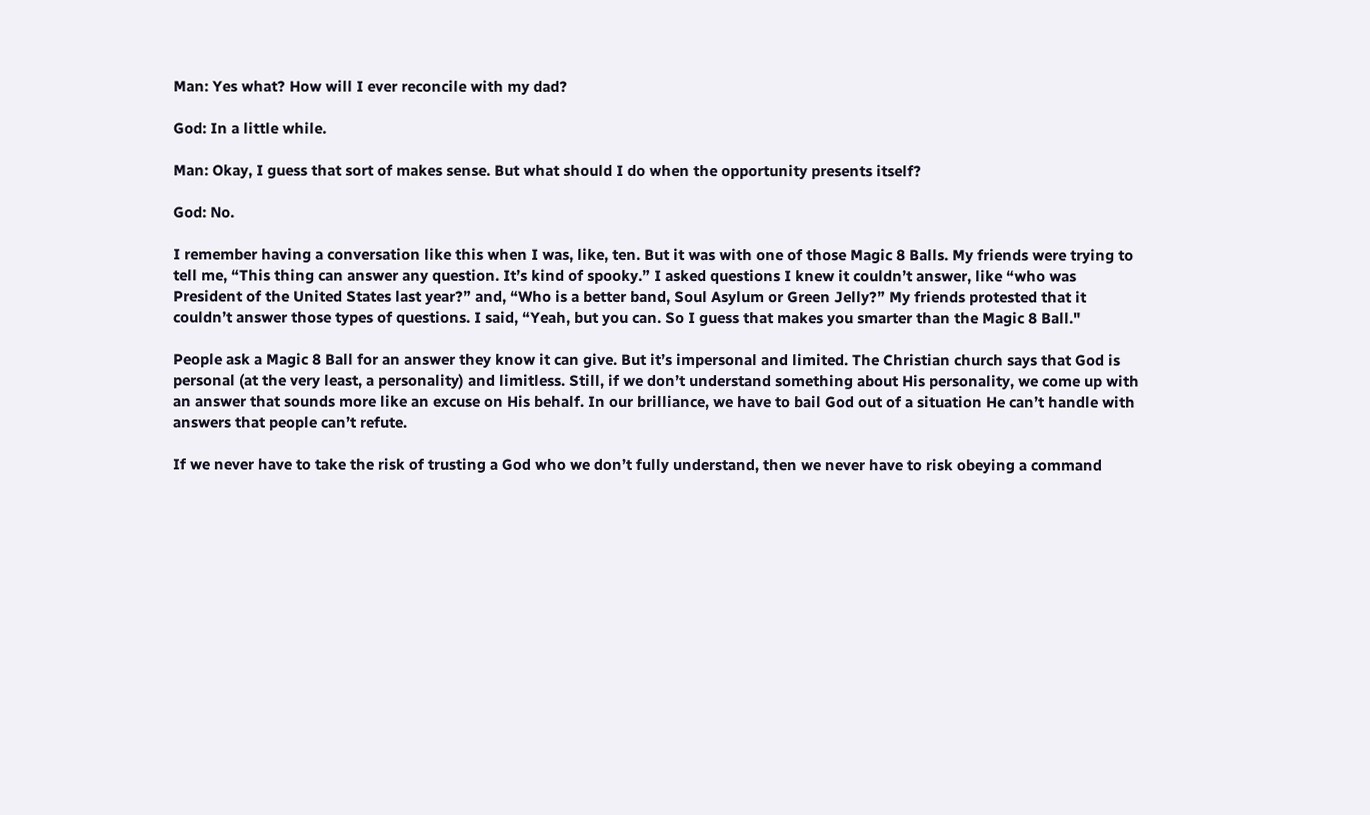Man: Yes what? How will I ever reconcile with my dad?

God: In a little while.

Man: Okay, I guess that sort of makes sense. But what should I do when the opportunity presents itself?

God: No.

I remember having a conversation like this when I was, like, ten. But it was with one of those Magic 8 Balls. My friends were trying to tell me, “This thing can answer any question. It’s kind of spooky.” I asked questions I knew it couldn’t answer, like “who was President of the United States last year?” and, “Who is a better band, Soul Asylum or Green Jelly?” My friends protested that it couldn’t answer those types of questions. I said, “Yeah, but you can. So I guess that makes you smarter than the Magic 8 Ball."

People ask a Magic 8 Ball for an answer they know it can give. But it’s impersonal and limited. The Christian church says that God is personal (at the very least, a personality) and limitless. Still, if we don’t understand something about His personality, we come up with an answer that sounds more like an excuse on His behalf. In our brilliance, we have to bail God out of a situation He can’t handle with answers that people can’t refute.

If we never have to take the risk of trusting a God who we don’t fully understand, then we never have to risk obeying a command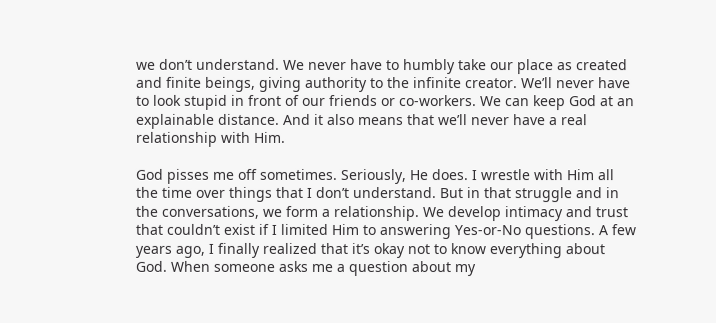we don’t understand. We never have to humbly take our place as created and finite beings, giving authority to the infinite creator. We’ll never have to look stupid in front of our friends or co-workers. We can keep God at an explainable distance. And it also means that we’ll never have a real relationship with Him.

God pisses me off sometimes. Seriously, He does. I wrestle with Him all the time over things that I don’t understand. But in that struggle and in the conversations, we form a relationship. We develop intimacy and trust that couldn’t exist if I limited Him to answering Yes-or-No questions. A few years ago, I finally realized that it’s okay not to know everything about God. When someone asks me a question about my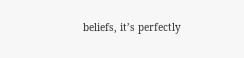beliefs, it’s perfectly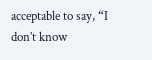acceptable to say, “I don’t know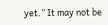yet.” It may not be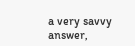a very savvy answer,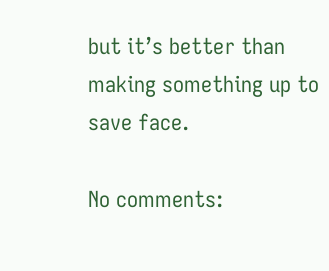but it’s better than making something up to save face.

No comments: